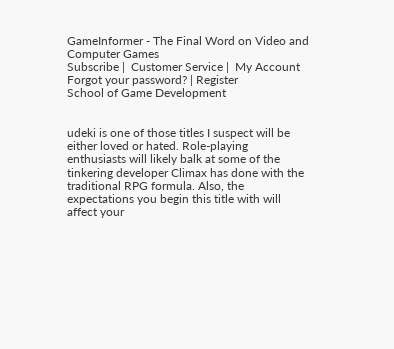GameInformer - The Final Word on Video and Computer Games
Subscribe |  Customer Service |  My Account
Forgot your password? | Register
School of Game Development


udeki is one of those titles I suspect will be either loved or hated. Role-playing enthusiasts will likely balk at some of the tinkering developer Climax has done with the traditional RPG formula. Also, the expectations you begin this title with will affect your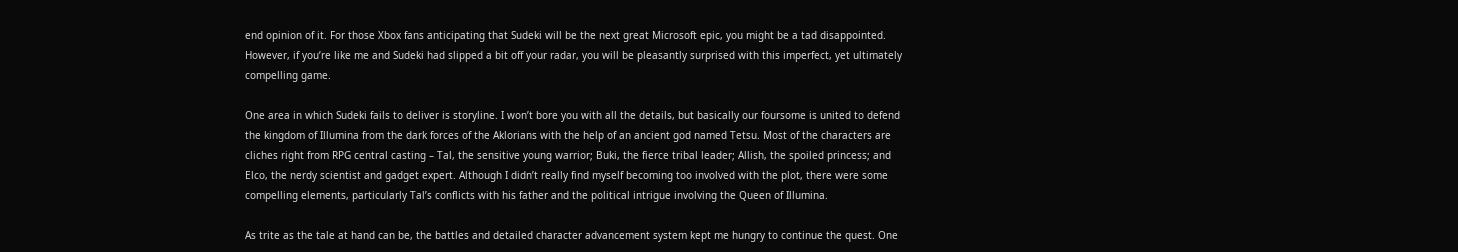end opinion of it. For those Xbox fans anticipating that Sudeki will be the next great Microsoft epic, you might be a tad disappointed. However, if you’re like me and Sudeki had slipped a bit off your radar, you will be pleasantly surprised with this imperfect, yet ultimately compelling game.

One area in which Sudeki fails to deliver is storyline. I won’t bore you with all the details, but basically our foursome is united to defend the kingdom of Illumina from the dark forces of the Aklorians with the help of an ancient god named Tetsu. Most of the characters are cliches right from RPG central casting – Tal, the sensitive young warrior; Buki, the fierce tribal leader; Allish, the spoiled princess; and Elco, the nerdy scientist and gadget expert. Although I didn’t really find myself becoming too involved with the plot, there were some compelling elements, particularly Tal’s conflicts with his father and the political intrigue involving the Queen of Illumina.

As trite as the tale at hand can be, the battles and detailed character advancement system kept me hungry to continue the quest. One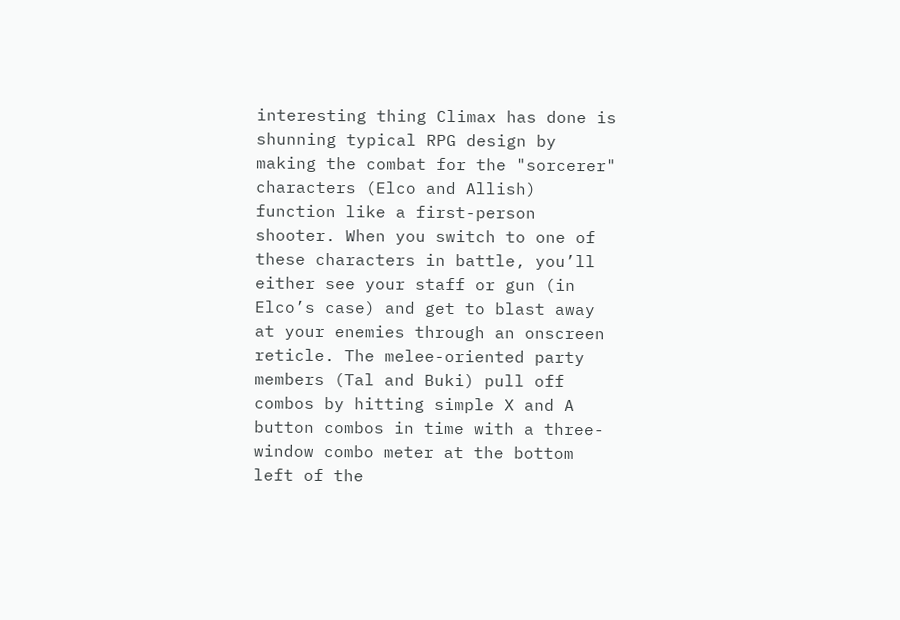interesting thing Climax has done is shunning typical RPG design by making the combat for the "sorcerer" characters (Elco and Allish) function like a first-person shooter. When you switch to one of these characters in battle, you’ll either see your staff or gun (in Elco’s case) and get to blast away at your enemies through an onscreen reticle. The melee-oriented party members (Tal and Buki) pull off combos by hitting simple X and A button combos in time with a three-window combo meter at the bottom left of the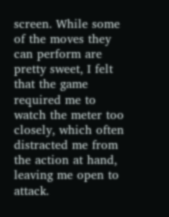screen. While some of the moves they can perform are pretty sweet, I felt that the game required me to watch the meter too closely, which often distracted me from the action at hand, leaving me open to attack.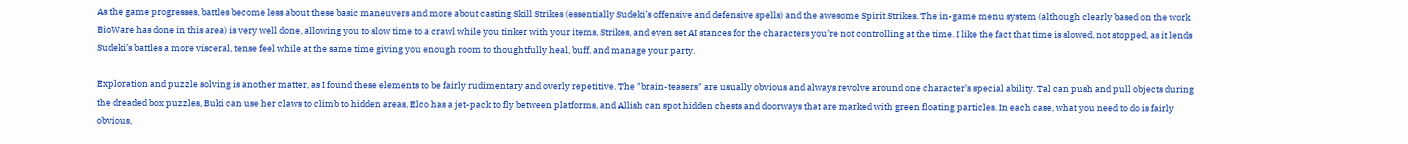As the game progresses, battles become less about these basic maneuvers and more about casting Skill Strikes (essentially Sudeki’s offensive and defensive spells) and the awesome Spirit Strikes. The in-game menu system (although clearly based on the work BioWare has done in this area) is very well done, allowing you to slow time to a crawl while you tinker with your items, Strikes, and even set AI stances for the characters you’re not controlling at the time. I like the fact that time is slowed, not stopped, as it lends Sudeki’s battles a more visceral, tense feel while at the same time giving you enough room to thoughtfully heal, buff, and manage your party.

Exploration and puzzle solving is another matter, as I found these elements to be fairly rudimentary and overly repetitive. The "brain-teasers" are usually obvious and always revolve around one character’s special ability. Tal can push and pull objects during the dreaded box puzzles, Buki can use her claws to climb to hidden areas, Elco has a jet-pack to fly between platforms, and Allish can spot hidden chests and doorways that are marked with green floating particles. In each case, what you need to do is fairly obvious,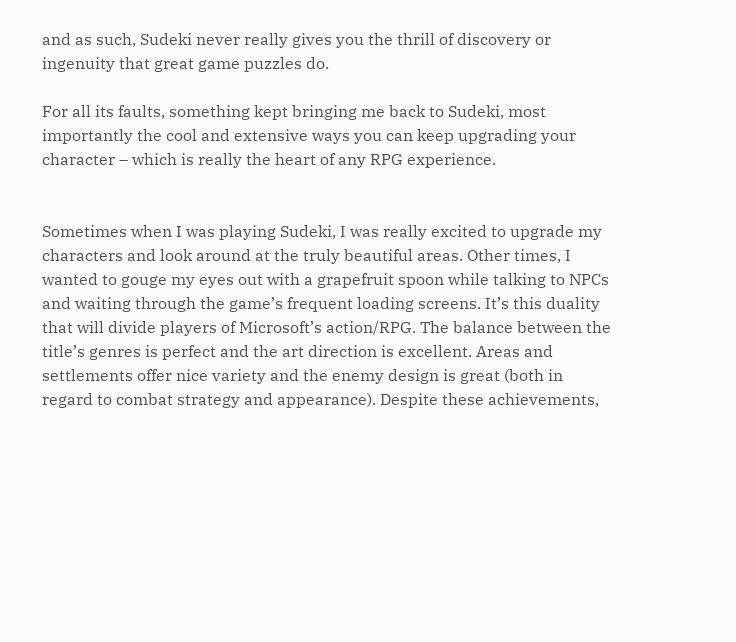and as such, Sudeki never really gives you the thrill of discovery or ingenuity that great game puzzles do.

For all its faults, something kept bringing me back to Sudeki, most importantly the cool and extensive ways you can keep upgrading your character – which is really the heart of any RPG experience.


Sometimes when I was playing Sudeki, I was really excited to upgrade my characters and look around at the truly beautiful areas. Other times, I wanted to gouge my eyes out with a grapefruit spoon while talking to NPCs and waiting through the game’s frequent loading screens. It’s this duality that will divide players of Microsoft’s action/RPG. The balance between the title’s genres is perfect and the art direction is excellent. Areas and settlements offer nice variety and the enemy design is great (both in regard to combat strategy and appearance). Despite these achievements,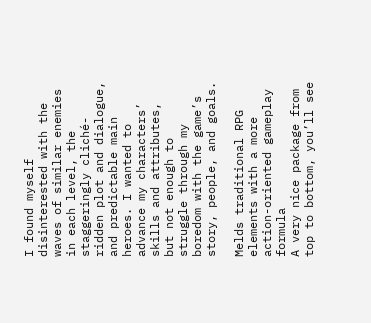I found myself disinterested with the waves of similar enemies in each level, the staggeringly cliché-ridden plot and dialogue, and predictable main heroes. I wanted to advance my characters’ skills and attributes, but not enough to struggle through my boredom with the game’s story, people, and goals.

Melds traditional RPG elements with a more action-oriented gameplay formula
A very nice package from top to bottom, you’ll see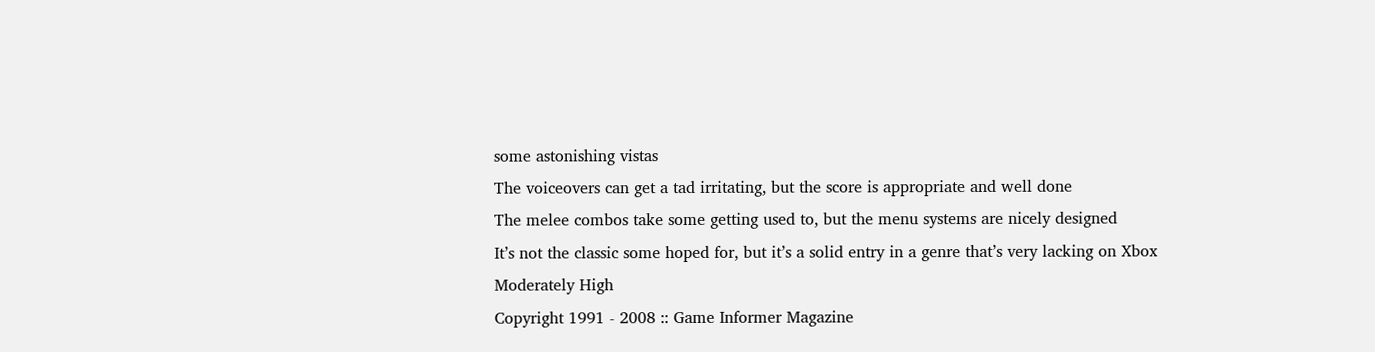some astonishing vistas
The voiceovers can get a tad irritating, but the score is appropriate and well done
The melee combos take some getting used to, but the menu systems are nicely designed
It’s not the classic some hoped for, but it’s a solid entry in a genre that’s very lacking on Xbox
Moderately High
Copyright 1991 - 2008 :: Game Informer Magazine